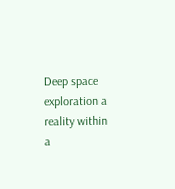Deep space exploration a reality within a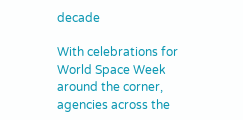decade

With celebrations for World Space Week around the corner, agencies across the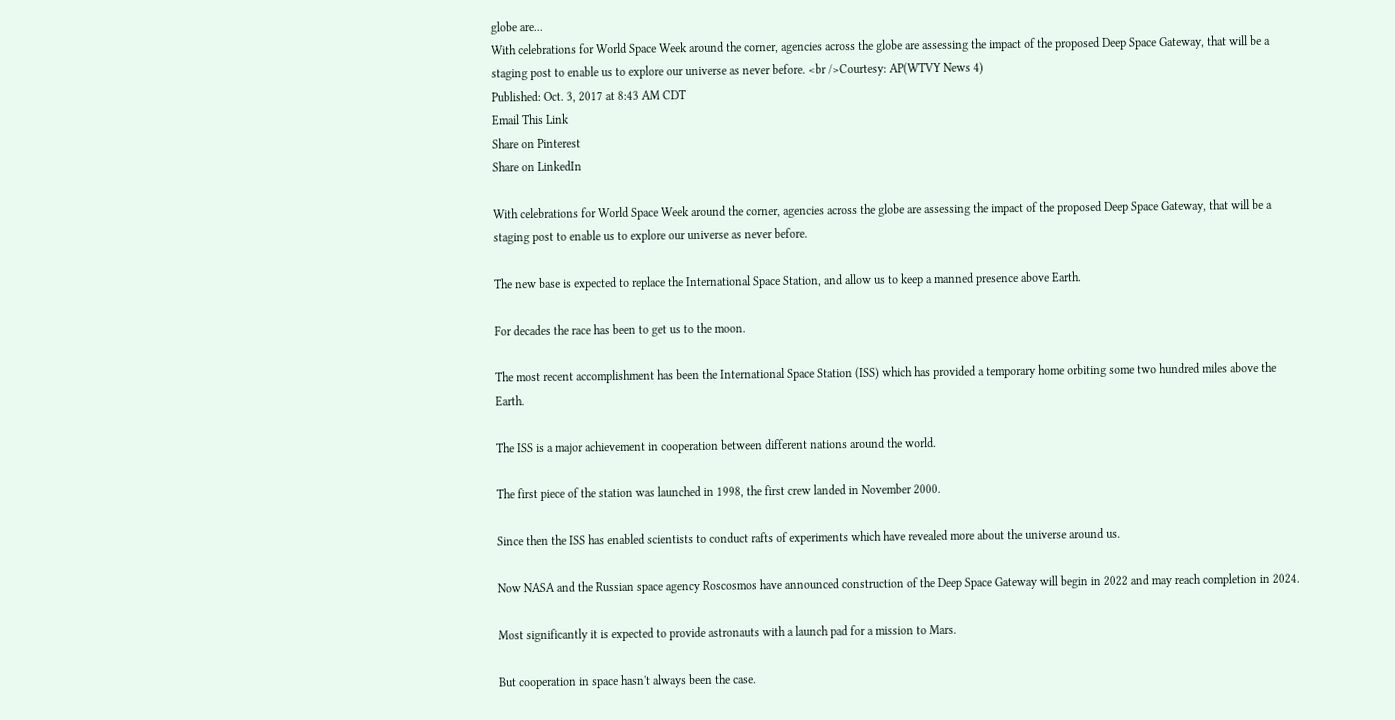globe are...
With celebrations for World Space Week around the corner, agencies across the globe are assessing the impact of the proposed Deep Space Gateway, that will be a staging post to enable us to explore our universe as never before. <br />Courtesy: AP(WTVY News 4)
Published: Oct. 3, 2017 at 8:43 AM CDT
Email This Link
Share on Pinterest
Share on LinkedIn

With celebrations for World Space Week around the corner, agencies across the globe are assessing the impact of the proposed Deep Space Gateway, that will be a staging post to enable us to explore our universe as never before.

The new base is expected to replace the International Space Station, and allow us to keep a manned presence above Earth.

For decades the race has been to get us to the moon.

The most recent accomplishment has been the International Space Station (ISS) which has provided a temporary home orbiting some two hundred miles above the Earth.

The ISS is a major achievement in cooperation between different nations around the world.

The first piece of the station was launched in 1998, the first crew landed in November 2000.

Since then the ISS has enabled scientists to conduct rafts of experiments which have revealed more about the universe around us.

Now NASA and the Russian space agency Roscosmos have announced construction of the Deep Space Gateway will begin in 2022 and may reach completion in 2024.

Most significantly it is expected to provide astronauts with a launch pad for a mission to Mars.

But cooperation in space hasn't always been the case.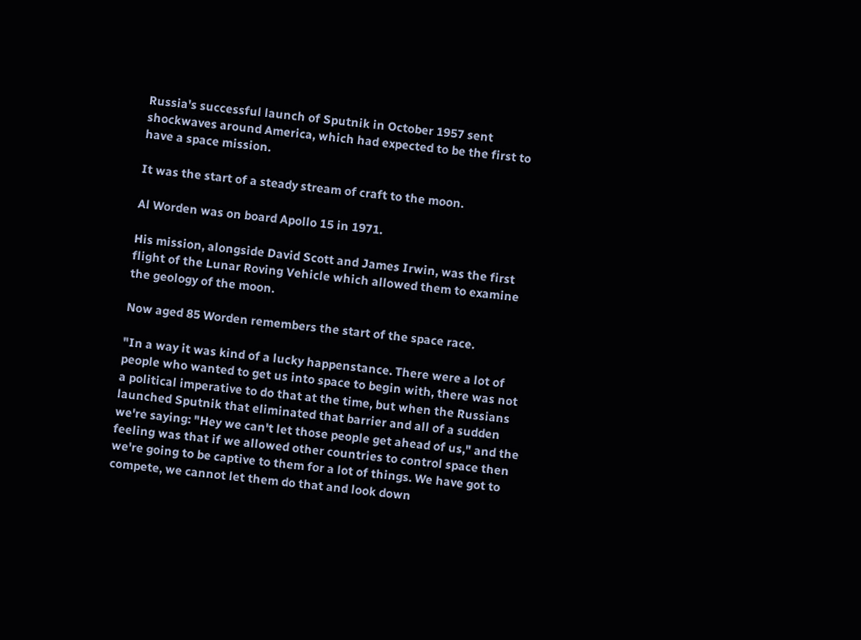Russia's successful launch of Sputnik in October 1957 sent shockwaves around America, which had expected to be the first to have a space mission.

It was the start of a steady stream of craft to the moon.

Al Worden was on board Apollo 15 in 1971.

His mission, alongside David Scott and James Irwin, was the first flight of the Lunar Roving Vehicle which allowed them to examine the geology of the moon.

Now aged 85 Worden remembers the start of the space race.

"In a way it was kind of a lucky happenstance. There were a lot of people who wanted to get us into space to begin with, there was not a political imperative to do that at the time, but when the Russians launched Sputnik that eliminated that barrier and all of a sudden we're saying: "Hey we can't let those people get ahead of us," and the feeling was that if we allowed other countries to control space then we're going to be captive to them for a lot of things. We have got to compete, we cannot let them do that and look down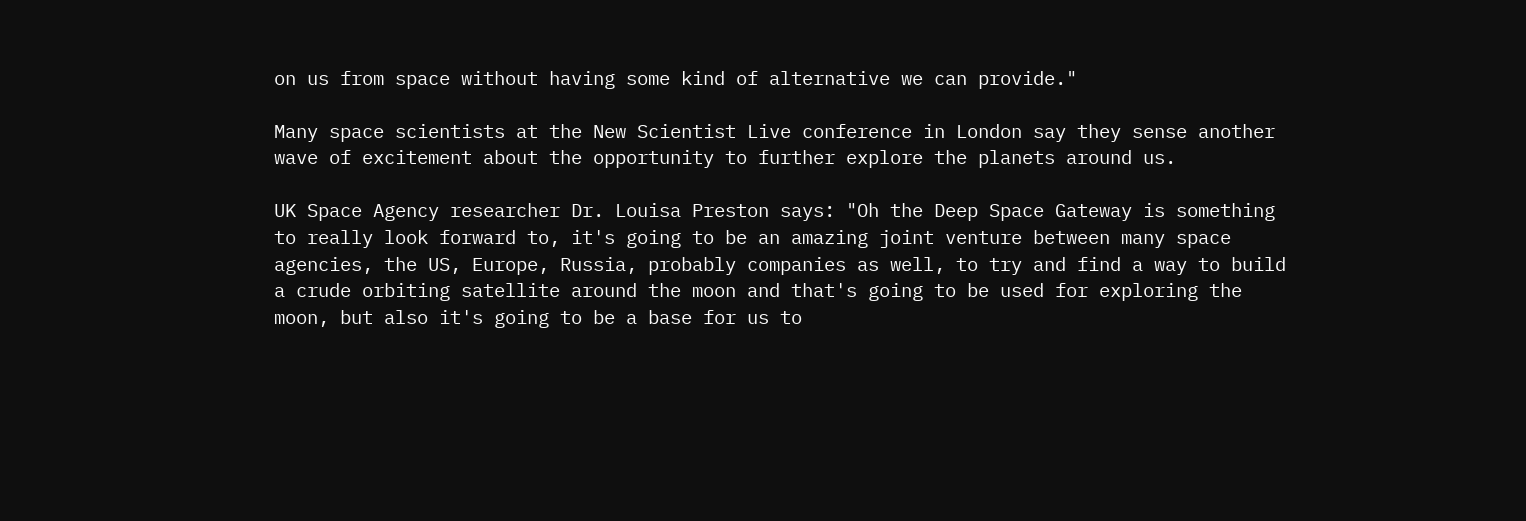on us from space without having some kind of alternative we can provide."

Many space scientists at the New Scientist Live conference in London say they sense another wave of excitement about the opportunity to further explore the planets around us.

UK Space Agency researcher Dr. Louisa Preston says: "Oh the Deep Space Gateway is something to really look forward to, it's going to be an amazing joint venture between many space agencies, the US, Europe, Russia, probably companies as well, to try and find a way to build a crude orbiting satellite around the moon and that's going to be used for exploring the moon, but also it's going to be a base for us to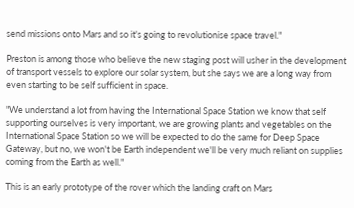send missions onto Mars and so it's going to revolutionise space travel."

Preston is among those who believe the new staging post will usher in the development of transport vessels to explore our solar system, but she says we are a long way from even starting to be self sufficient in space.

"We understand a lot from having the International Space Station we know that self supporting ourselves is very important, we are growing plants and vegetables on the International Space Station so we will be expected to do the same for Deep Space Gateway, but no, we won't be Earth independent we'll be very much reliant on supplies coming from the Earth as well."

This is an early prototype of the rover which the landing craft on Mars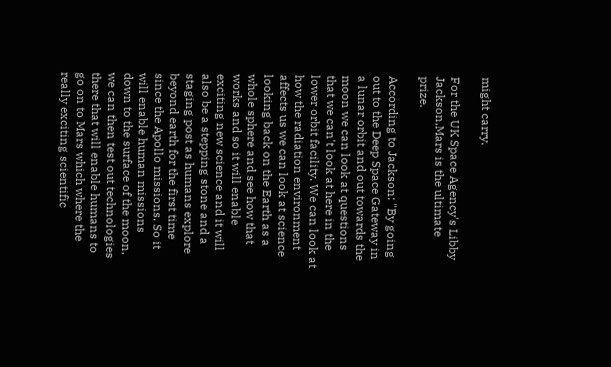might carry.

For the UK Space Agency's Libby Jackson,Mars is the ultimate prize.

According to Jackson: "By going out to the Deep Space Gateway in a lunar orbit and out towards the moon we can look at questions that we can't look at here in the lower orbit facility. We can look at how the radiation environment affects us we can look at science looking back on the Earth as a whole sphere and see how that works and so it will enable exciting new science and it will also be a stepping stone and a staging post as humans explore beyond earth for the first time since the Apollo missions. So it will enable human missions down to the surface of the moon, we can then test out technologies there that will enable humans to go on to Mars which where the really exciting scientific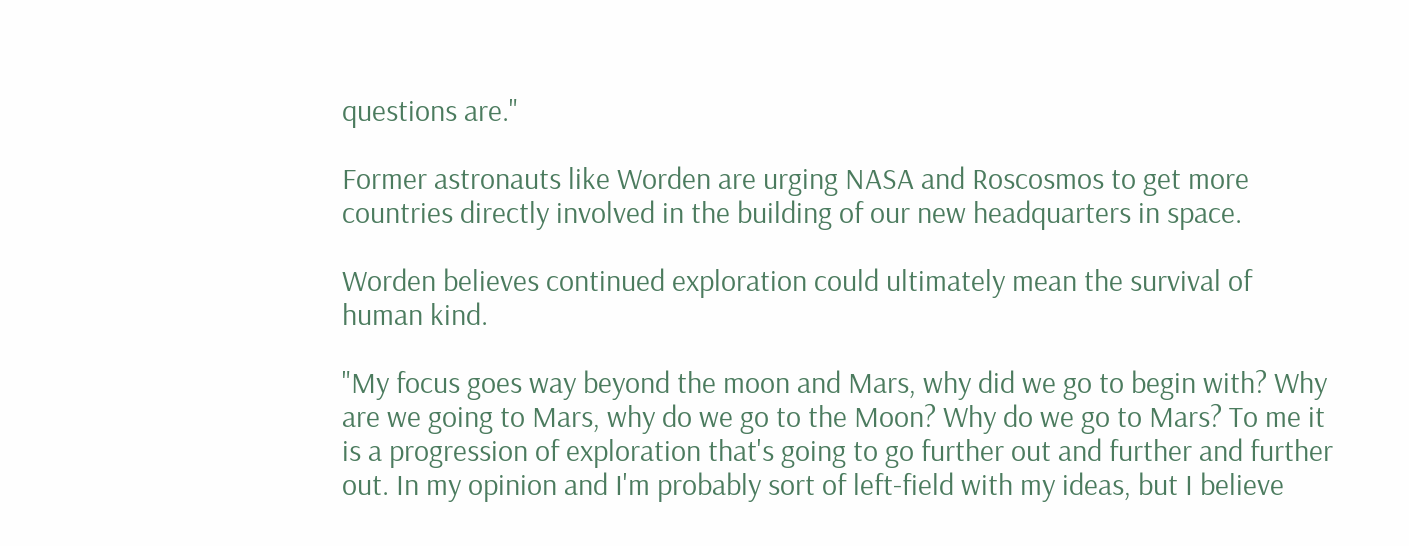questions are."

Former astronauts like Worden are urging NASA and Roscosmos to get more countries directly involved in the building of our new headquarters in space.

Worden believes continued exploration could ultimately mean the survival of human kind.

"My focus goes way beyond the moon and Mars, why did we go to begin with? Why are we going to Mars, why do we go to the Moon? Why do we go to Mars? To me it is a progression of exploration that's going to go further out and further and further out. In my opinion and I'm probably sort of left-field with my ideas, but I believe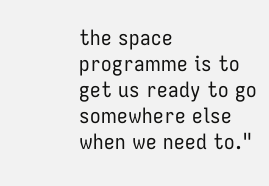the space programme is to get us ready to go somewhere else when we need to."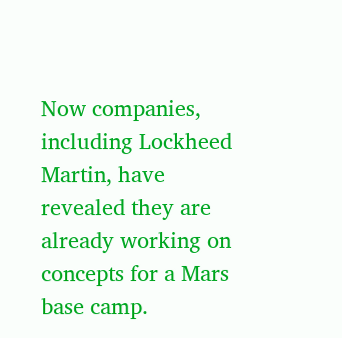Now companies, including Lockheed Martin, have revealed they are already working on concepts for a Mars base camp.